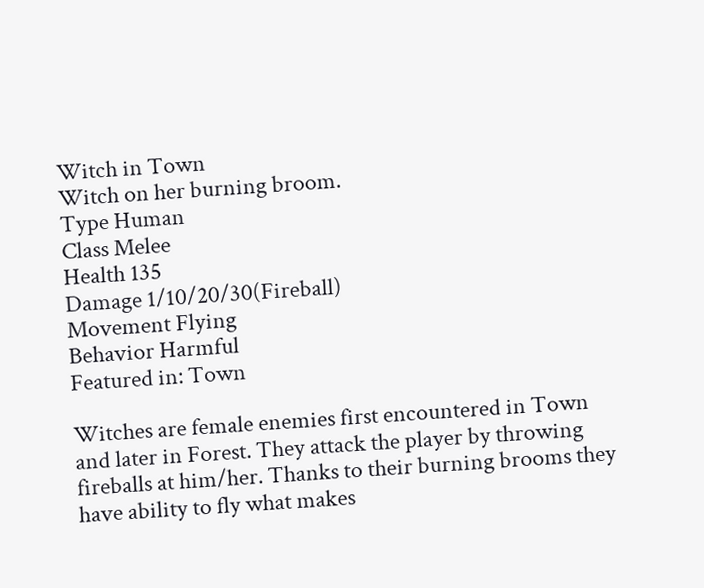Witch in Town
Witch on her burning broom.
Type Human
Class Melee
Health 135
Damage 1/10/20/30(Fireball)
Movement Flying
Behavior Harmful
Featured in: Town

Witches are female enemies first encountered in Town and later in Forest. They attack the player by throwing fireballs at him/her. Thanks to their burning brooms they have ability to fly what makes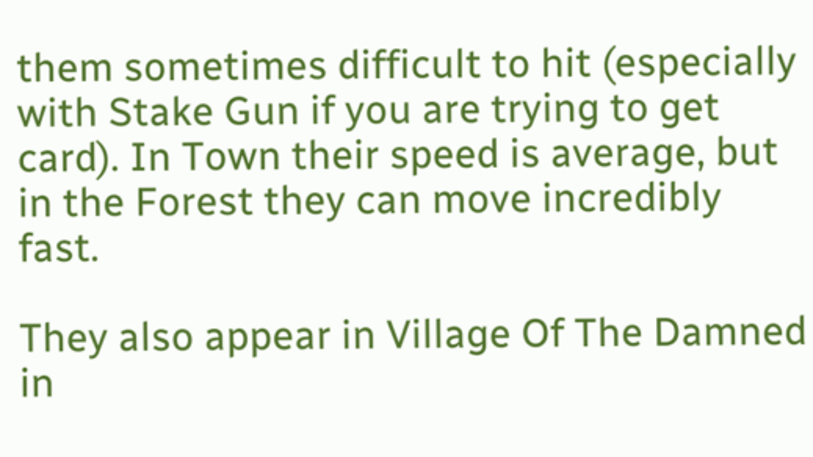them sometimes difficult to hit (especially with Stake Gun if you are trying to get card). In Town their speed is average, but in the Forest they can move incredibly fast.

They also appear in Village Of The Damned in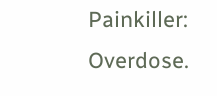Painkiller: Overdose.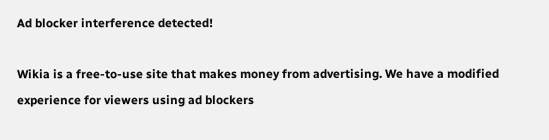Ad blocker interference detected!

Wikia is a free-to-use site that makes money from advertising. We have a modified experience for viewers using ad blockers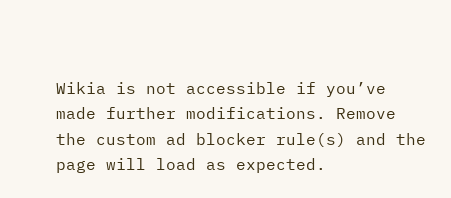Wikia is not accessible if you’ve made further modifications. Remove the custom ad blocker rule(s) and the page will load as expected.